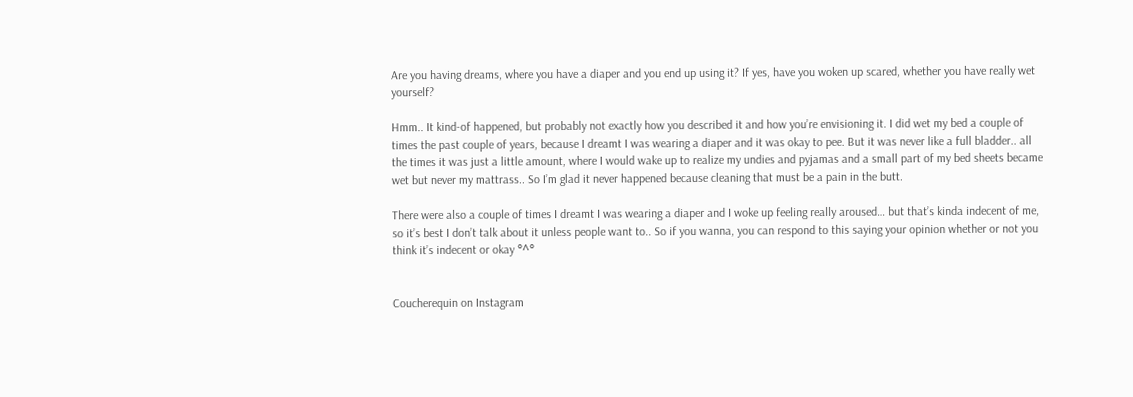Are you having dreams, where you have a diaper and you end up using it? If yes, have you woken up scared, whether you have really wet yourself?

Hmm.. It kind-of happened, but probably not exactly how you described it and how you’re envisioning it. I did wet my bed a couple of times the past couple of years, because I dreamt I was wearing a diaper and it was okay to pee. But it was never like a full bladder.. all the times it was just a little amount, where I would wake up to realize my undies and pyjamas and a small part of my bed sheets became wet but never my mattrass.. So I’m glad it never happened because cleaning that must be a pain in the butt.

There were also a couple of times I dreamt I was wearing a diaper and I woke up feeling really aroused… but that’s kinda indecent of me, so it’s best I don’t talk about it unless people want to.. So if you wanna, you can respond to this saying your opinion whether or not you think it’s indecent or okay °^°


Coucherequin on Instagram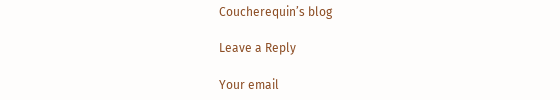Coucherequin’s blog

Leave a Reply

Your email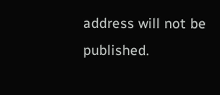address will not be published.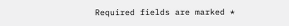Required fields are marked *